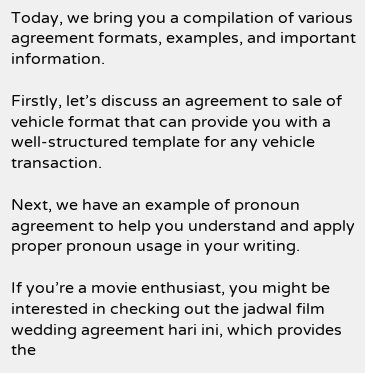Today, we bring you a compilation of various agreement formats, examples, and important information.

Firstly, let’s discuss an agreement to sale of vehicle format that can provide you with a well-structured template for any vehicle transaction.

Next, we have an example of pronoun agreement to help you understand and apply proper pronoun usage in your writing.

If you’re a movie enthusiast, you might be interested in checking out the jadwal film wedding agreement hari ini, which provides the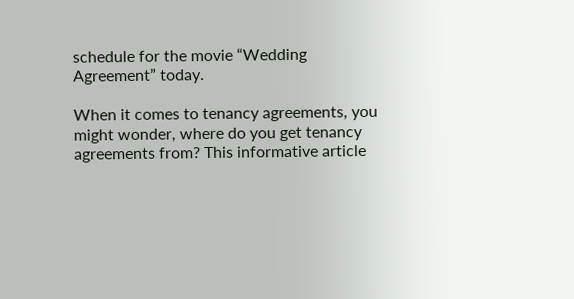schedule for the movie “Wedding Agreement” today.

When it comes to tenancy agreements, you might wonder, where do you get tenancy agreements from? This informative article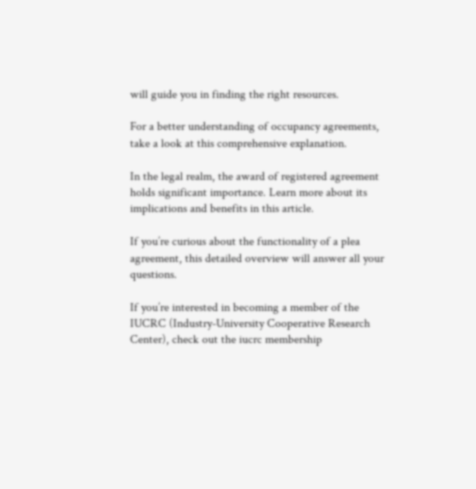will guide you in finding the right resources.

For a better understanding of occupancy agreements, take a look at this comprehensive explanation.

In the legal realm, the award of registered agreement holds significant importance. Learn more about its implications and benefits in this article.

If you’re curious about the functionality of a plea agreement, this detailed overview will answer all your questions.

If you’re interested in becoming a member of the IUCRC (Industry-University Cooperative Research Center), check out the iucrc membership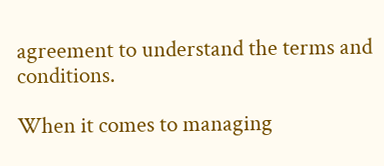agreement to understand the terms and conditions.

When it comes to managing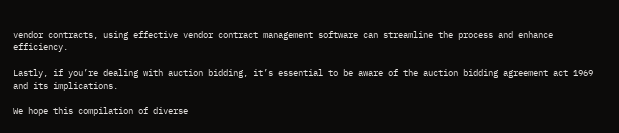vendor contracts, using effective vendor contract management software can streamline the process and enhance efficiency.

Lastly, if you’re dealing with auction bidding, it’s essential to be aware of the auction bidding agreement act 1969 and its implications.

We hope this compilation of diverse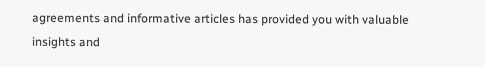agreements and informative articles has provided you with valuable insights and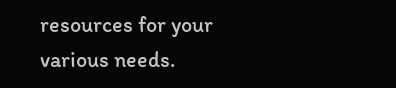resources for your various needs.